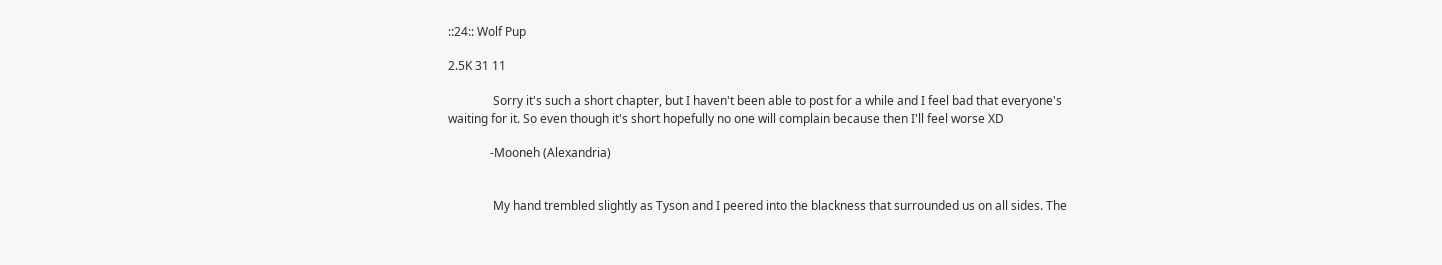::24:: Wolf Pup

2.5K 31 11

               Sorry it's such a short chapter, but I haven't been able to post for a while and I feel bad that everyone's waiting for it. So even though it's short hopefully no one will complain because then I'll feel worse XD

              -Mooneh (Alexandria)


               My hand trembled slightly as Tyson and I peered into the blackness that surrounded us on all sides. The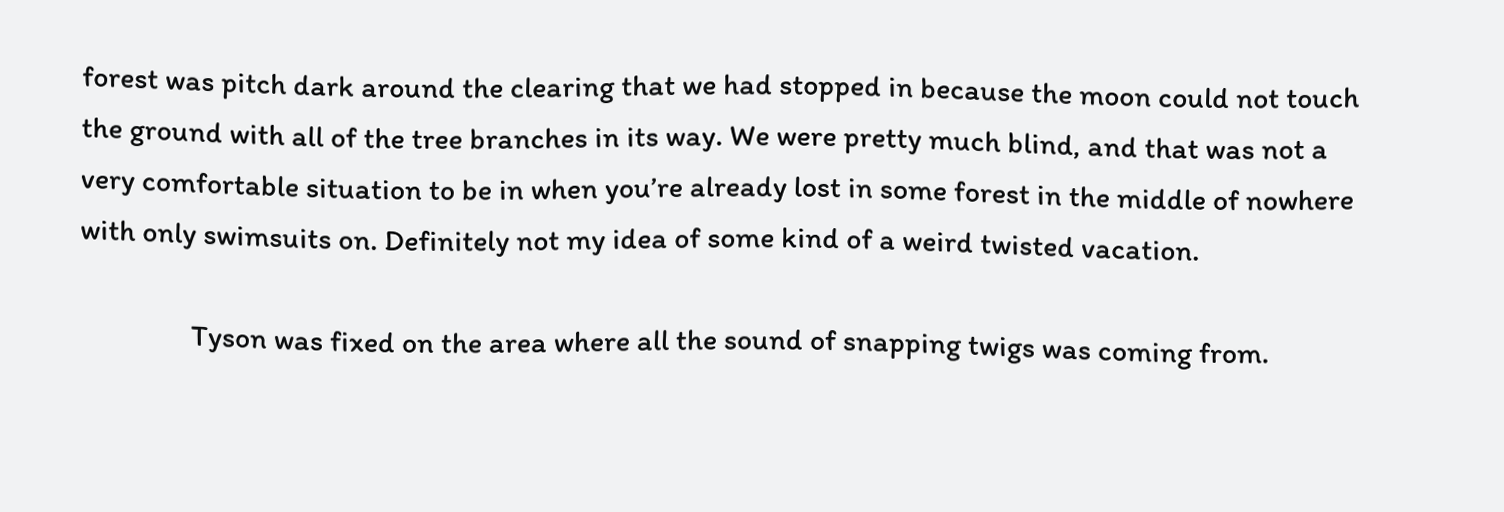forest was pitch dark around the clearing that we had stopped in because the moon could not touch the ground with all of the tree branches in its way. We were pretty much blind, and that was not a very comfortable situation to be in when you’re already lost in some forest in the middle of nowhere with only swimsuits on. Definitely not my idea of some kind of a weird twisted vacation.

                Tyson was fixed on the area where all the sound of snapping twigs was coming from.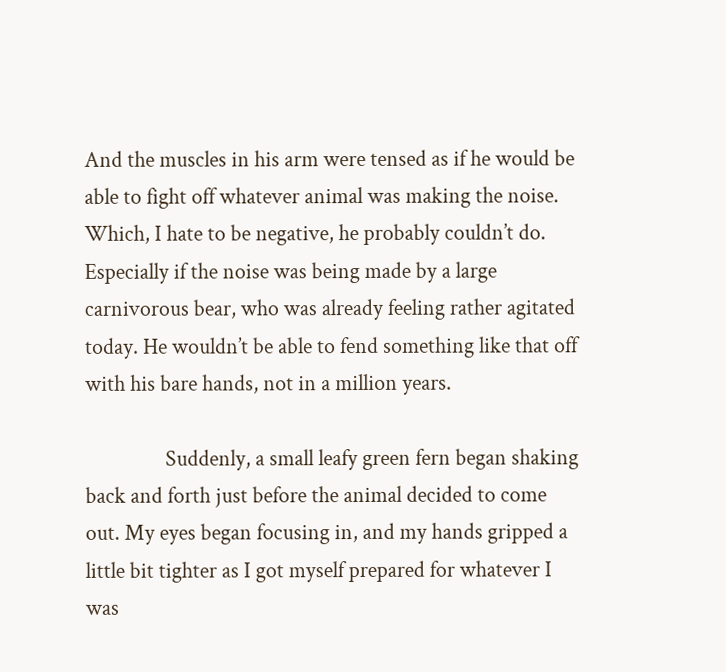And the muscles in his arm were tensed as if he would be able to fight off whatever animal was making the noise. Which, I hate to be negative, he probably couldn’t do. Especially if the noise was being made by a large carnivorous bear, who was already feeling rather agitated today. He wouldn’t be able to fend something like that off with his bare hands, not in a million years.

                Suddenly, a small leafy green fern began shaking back and forth just before the animal decided to come out. My eyes began focusing in, and my hands gripped a little bit tighter as I got myself prepared for whatever I was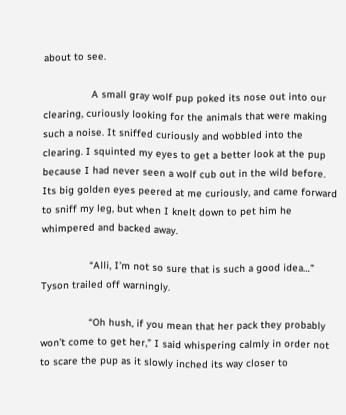about to see.

                A small gray wolf pup poked its nose out into our clearing, curiously looking for the animals that were making such a noise. It sniffed curiously and wobbled into the clearing. I squinted my eyes to get a better look at the pup because I had never seen a wolf cub out in the wild before. Its big golden eyes peered at me curiously, and came forward to sniff my leg, but when I knelt down to pet him he whimpered and backed away.

                “Alli, I’m not so sure that is such a good idea…” Tyson trailed off warningly.

                “Oh hush, if you mean that her pack they probably won’t come to get her,” I said whispering calmly in order not to scare the pup as it slowly inched its way closer to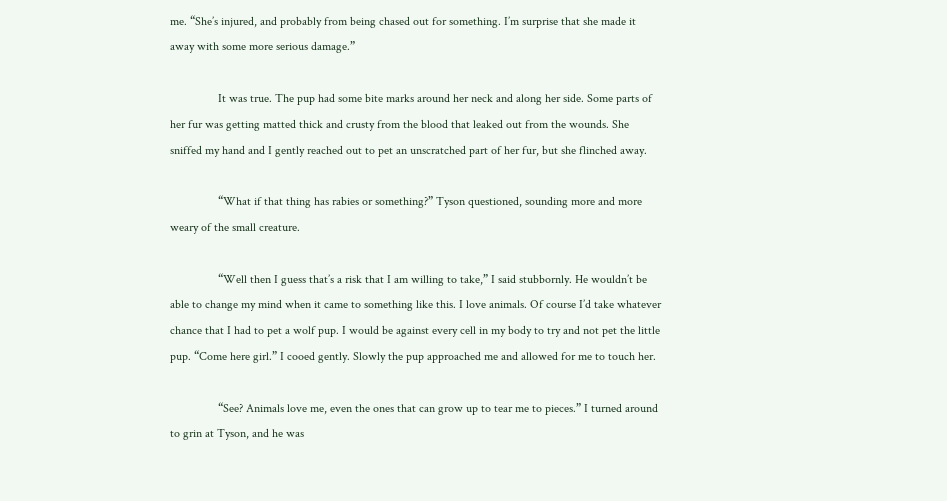me. “She’s injured, and probably from being chased out for something. I’m surprise that she made it away with some more serious damage.”

                It was true. The pup had some bite marks around her neck and along her side. Some parts of her fur was getting matted thick and crusty from the blood that leaked out from the wounds. She sniffed my hand and I gently reached out to pet an unscratched part of her fur, but she flinched away.

                “What if that thing has rabies or something?” Tyson questioned, sounding more and more weary of the small creature.

                “Well then I guess that’s a risk that I am willing to take,” I said stubbornly. He wouldn’t be able to change my mind when it came to something like this. I love animals. Of course I’d take whatever chance that I had to pet a wolf pup. I would be against every cell in my body to try and not pet the little pup. “Come here girl.” I cooed gently. Slowly the pup approached me and allowed for me to touch her.

                “See? Animals love me, even the ones that can grow up to tear me to pieces.” I turned around to grin at Tyson, and he was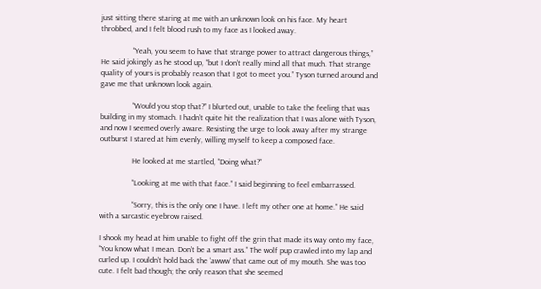just sitting there staring at me with an unknown look on his face. My heart throbbed, and I felt blood rush to my face as I looked away.

                “Yeah, you seem to have that strange power to attract dangerous things,” He said jokingly as he stood up, “but I don’t really mind all that much. That strange quality of yours is probably reason that I got to meet you.” Tyson turned around and gave me that unknown look again.

                “Would you stop that?” I blurted out, unable to take the feeling that was building in my stomach. I hadn’t quite hit the realization that I was alone with Tyson, and now I seemed overly aware. Resisting the urge to look away after my strange outburst I stared at him evenly, willing myself to keep a composed face.

                He looked at me startled, “Doing what?”

                “Looking at me with that face.” I said beginning to feel embarrassed.

                “Sorry, this is the only one I have. I left my other one at home.” He said with a sarcastic eyebrow raised.

I shook my head at him unable to fight off the grin that made its way onto my face, “You know what I mean. Don’t be a smart ass.” The wolf pup crawled into my lap and curled up. I couldn’t hold back the ‘awww’ that came out of my mouth. She was too cute. I felt bad though; the only reason that she seemed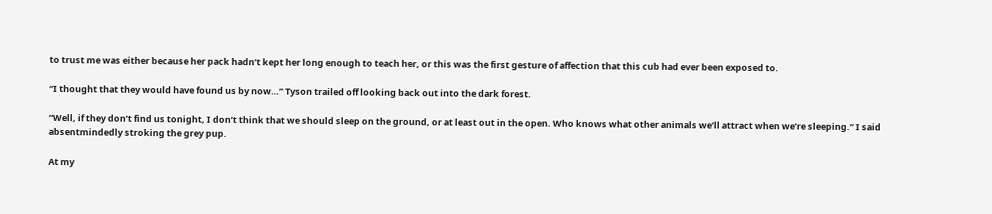to trust me was either because her pack hadn’t kept her long enough to teach her, or this was the first gesture of affection that this cub had ever been exposed to.

“I thought that they would have found us by now…” Tyson trailed off looking back out into the dark forest.

“Well, if they don’t find us tonight, I don’t think that we should sleep on the ground, or at least out in the open. Who knows what other animals we’ll attract when we’re sleeping.” I said absentmindedly stroking the grey pup.

At my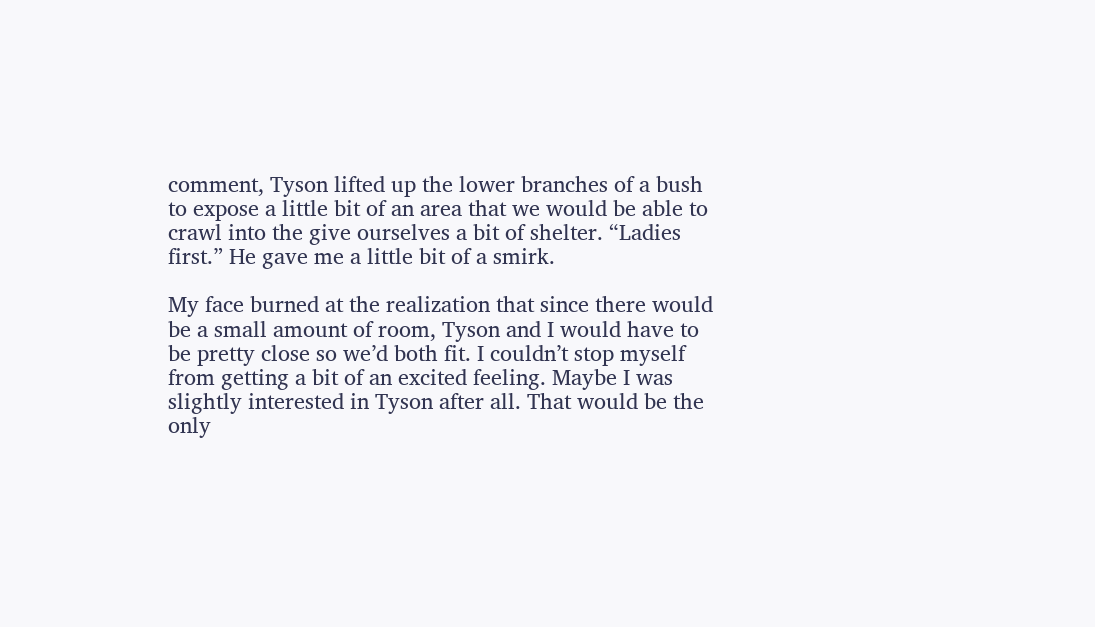comment, Tyson lifted up the lower branches of a bush to expose a little bit of an area that we would be able to crawl into the give ourselves a bit of shelter. “Ladies first.” He gave me a little bit of a smirk.

My face burned at the realization that since there would be a small amount of room, Tyson and I would have to be pretty close so we’d both fit. I couldn’t stop myself from getting a bit of an excited feeling. Maybe I was slightly interested in Tyson after all. That would be the only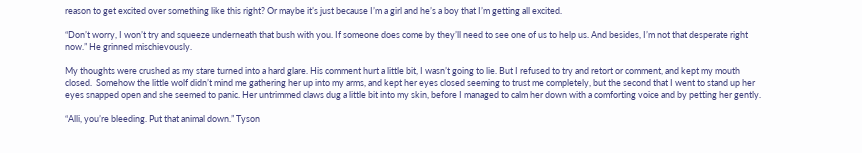reason to get excited over something like this right? Or maybe it’s just because I’m a girl and he’s a boy that I’m getting all excited.

“Don’t worry, I won’t try and squeeze underneath that bush with you. If someone does come by they’ll need to see one of us to help us. And besides, I’m not that desperate right now.” He grinned mischievously.

My thoughts were crushed as my stare turned into a hard glare. His comment hurt a little bit, I wasn’t going to lie. But I refused to try and retort or comment, and kept my mouth closed.  Somehow the little wolf didn’t mind me gathering her up into my arms, and kept her eyes closed seeming to trust me completely, but the second that I went to stand up her eyes snapped open and she seemed to panic. Her untrimmed claws dug a little bit into my skin, before I managed to calm her down with a comforting voice and by petting her gently.

“Alli, you’re bleeding. Put that animal down.” Tyson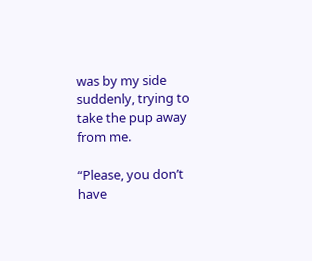was by my side suddenly, trying to take the pup away from me.

“Please, you don’t have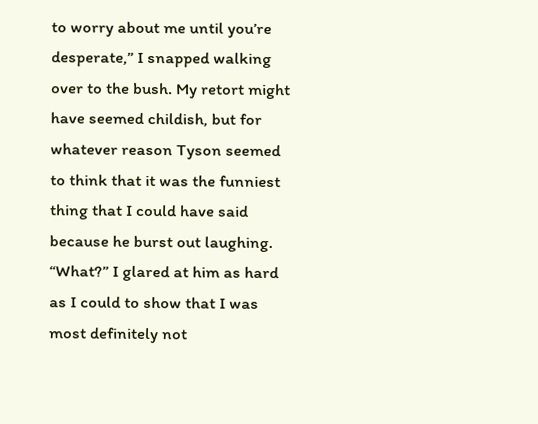to worry about me until you’re desperate,” I snapped walking over to the bush. My retort might have seemed childish, but for whatever reason Tyson seemed to think that it was the funniest thing that I could have said because he burst out laughing. “What?” I glared at him as hard as I could to show that I was most definitely not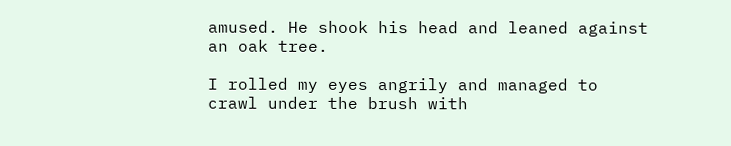amused. He shook his head and leaned against an oak tree.

I rolled my eyes angrily and managed to crawl under the brush with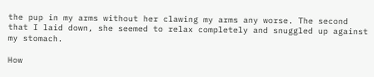the pup in my arms without her clawing my arms any worse. The second that I laid down, she seemed to relax completely and snuggled up against my stomach.

How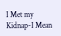I Met my Kidnap-I Mean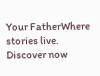Your FatherWhere stories live. Discover now